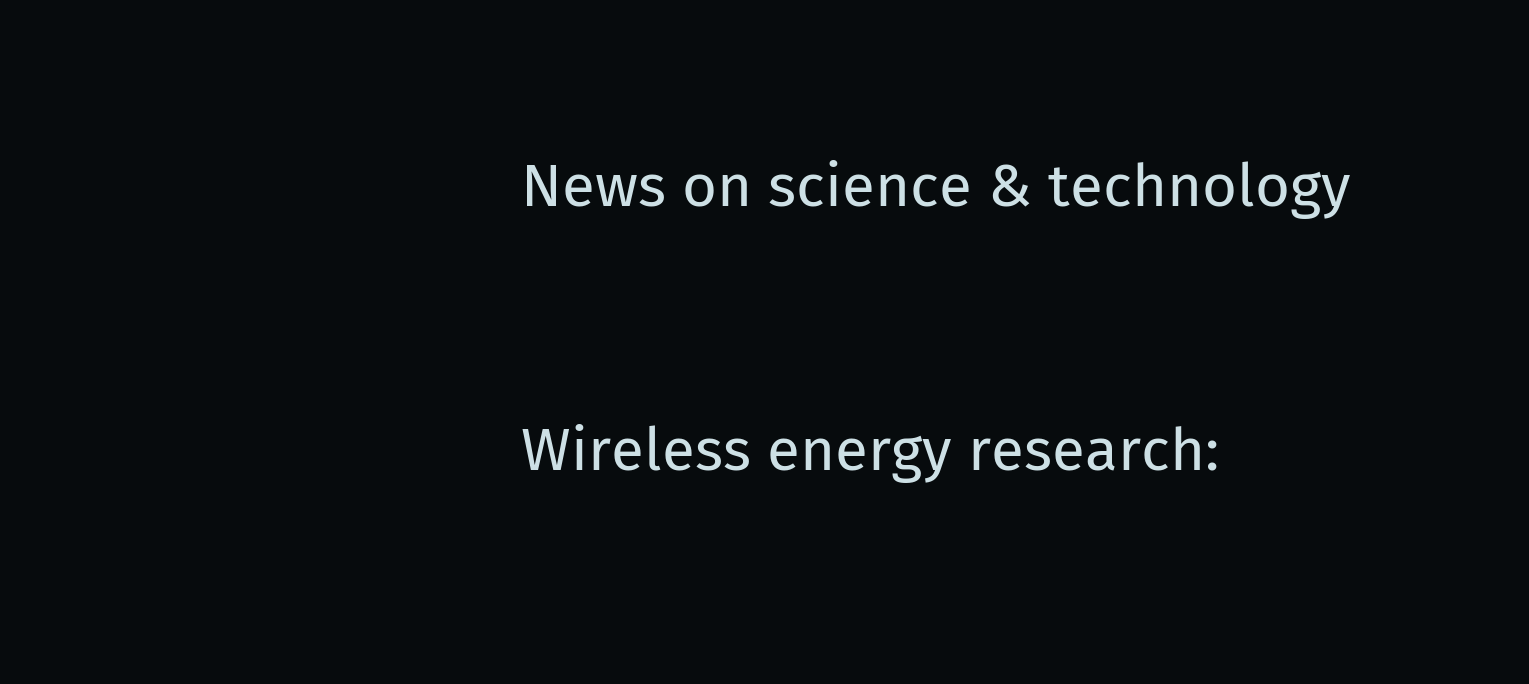News on science & technology



Wireless energy research: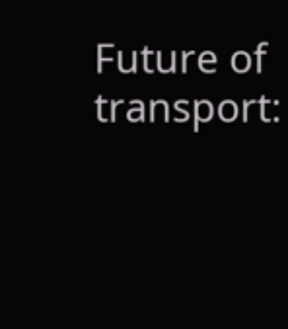Future of transport: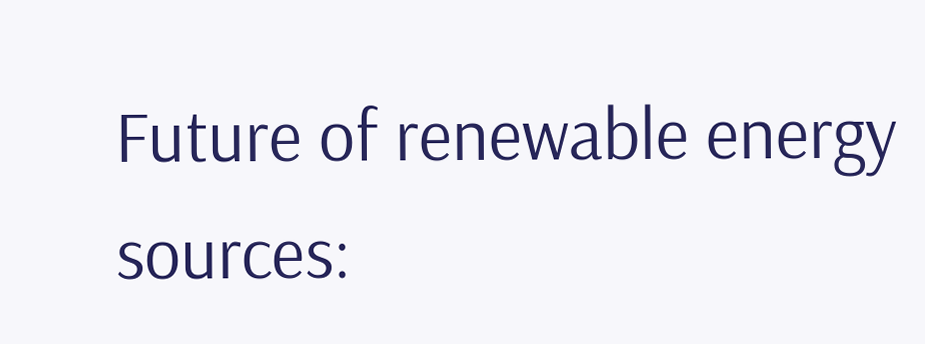Future of renewable energy sources: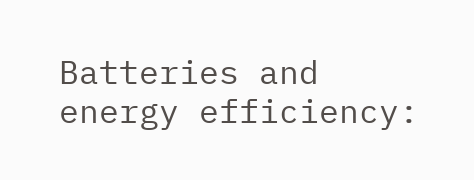Batteries and energy efficiency: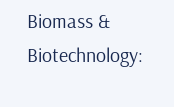Biomass & Biotechnology: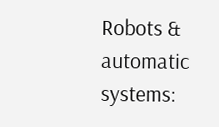Robots & automatic systems: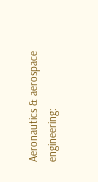Aeronautics & aerospace engineering: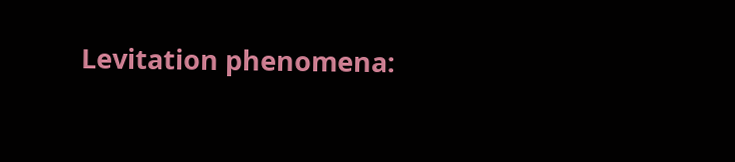Levitation phenomena: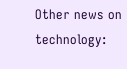Other news on technology: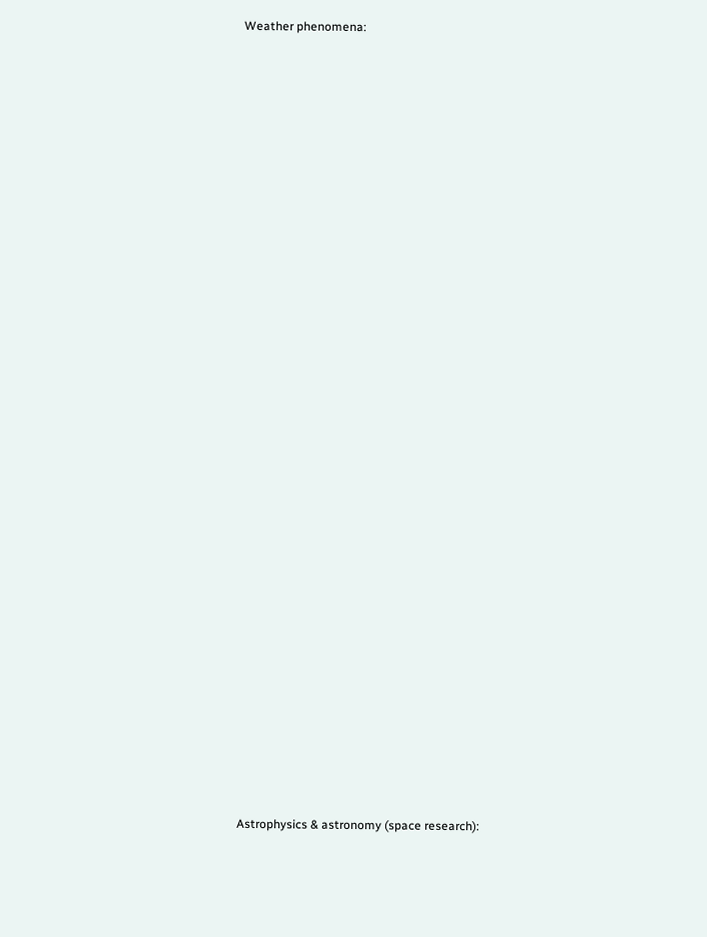Weather phenomena:





































Astrophysics & astronomy (space research):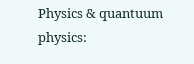Physics & quantuum physics: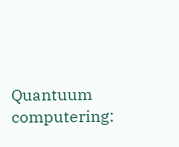Quantuum computering: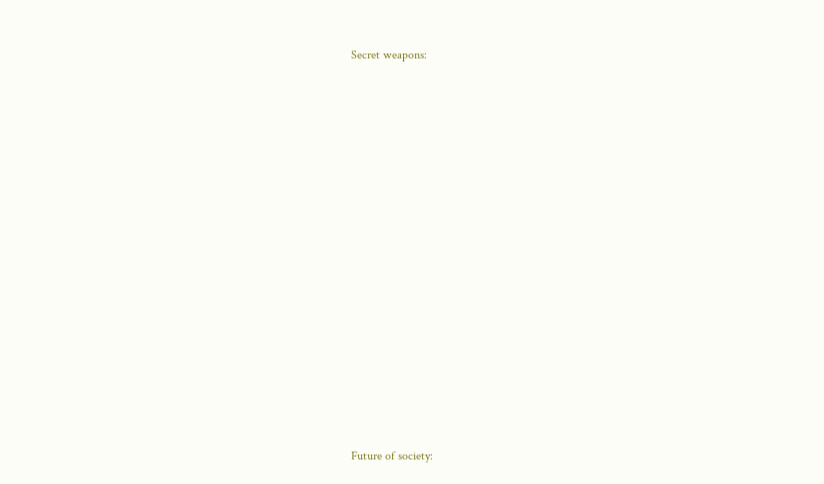Secret weapons:
















Future of society: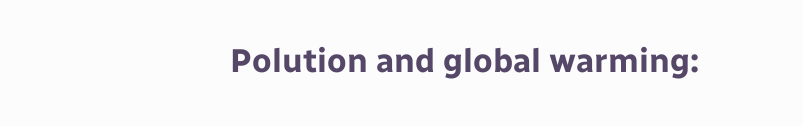Polution and global warming: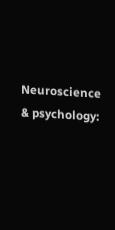Neuroscience & psychology: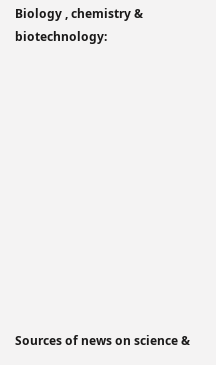Biology , chemistry & biotechnology:












Sources of news on science &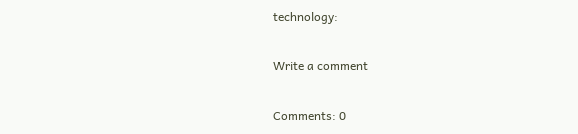technology:

Write a comment

Comments: 0